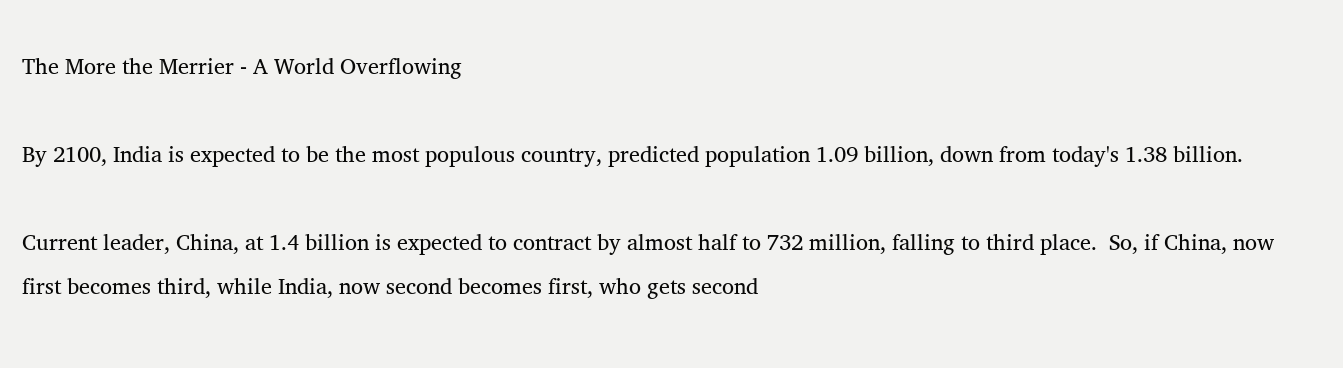The More the Merrier - A World Overflowing

By 2100, India is expected to be the most populous country, predicted population 1.09 billion, down from today's 1.38 billion.

Current leader, China, at 1.4 billion is expected to contract by almost half to 732 million, falling to third place.  So, if China, now first becomes third, while India, now second becomes first, who gets second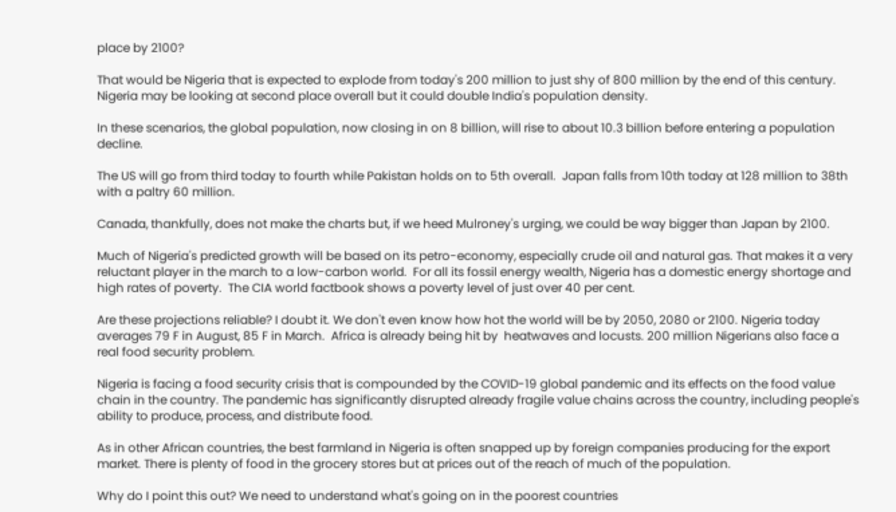place by 2100?

That would be Nigeria that is expected to explode from today's 200 million to just shy of 800 million by the end of this century.  Nigeria may be looking at second place overall but it could double India's population density.

In these scenarios, the global population, now closing in on 8 billion, will rise to about 10.3 billion before entering a population decline.

The US will go from third today to fourth while Pakistan holds on to 5th overall.  Japan falls from 10th today at 128 million to 38th with a paltry 60 million.

Canada, thankfully, does not make the charts but, if we heed Mulroney's urging, we could be way bigger than Japan by 2100.

Much of Nigeria's predicted growth will be based on its petro-economy, especially crude oil and natural gas. That makes it a very reluctant player in the march to a low-carbon world.  For all its fossil energy wealth, Nigeria has a domestic energy shortage and high rates of poverty.  The CIA world factbook shows a poverty level of just over 40 per cent.

Are these projections reliable? I doubt it. We don't even know how hot the world will be by 2050, 2080 or 2100. Nigeria today averages 79 F in August, 85 F in March.  Africa is already being hit by  heatwaves and locusts. 200 million Nigerians also face a real food security problem.

Nigeria is facing a food security crisis that is compounded by the COVID-19 global pandemic and its effects on the food value chain in the country. The pandemic has significantly disrupted already fragile value chains across the country, including people's ability to produce, process, and distribute food.

As in other African countries, the best farmland in Nigeria is often snapped up by foreign companies producing for the export market. There is plenty of food in the grocery stores but at prices out of the reach of much of the population.

Why do I point this out? We need to understand what's going on in the poorest countries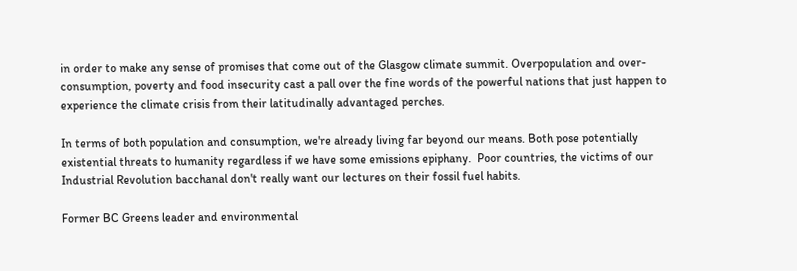in order to make any sense of promises that come out of the Glasgow climate summit. Overpopulation and over-consumption, poverty and food insecurity cast a pall over the fine words of the powerful nations that just happen to experience the climate crisis from their latitudinally advantaged perches.

In terms of both population and consumption, we're already living far beyond our means. Both pose potentially existential threats to humanity regardless if we have some emissions epiphany.  Poor countries, the victims of our Industrial Revolution bacchanal don't really want our lectures on their fossil fuel habits.

Former BC Greens leader and environmental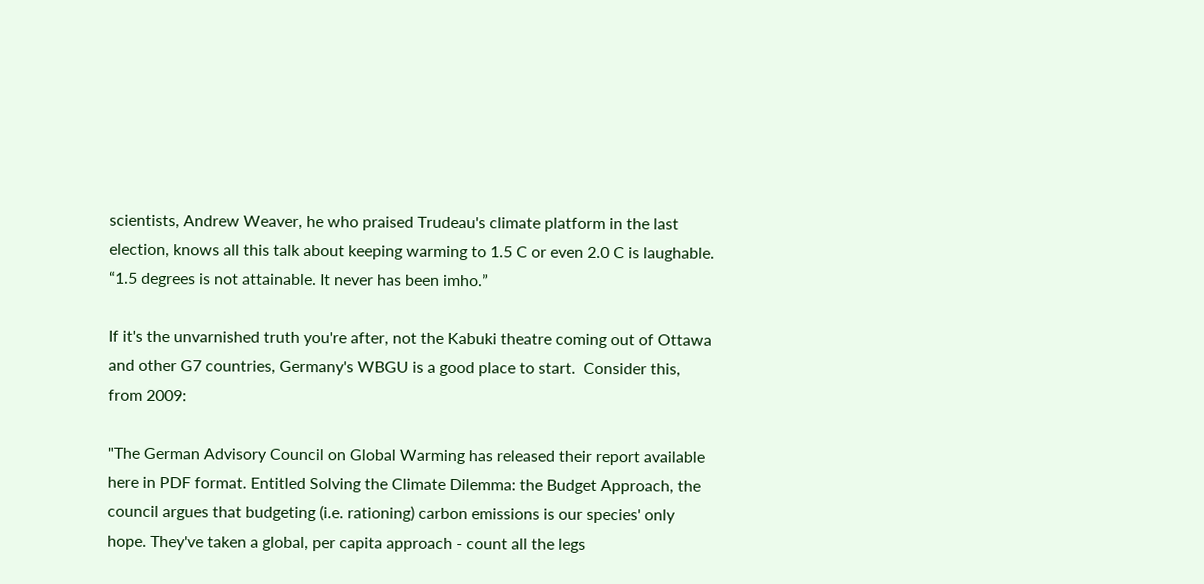scientists, Andrew Weaver, he who praised Trudeau's climate platform in the last election, knows all this talk about keeping warming to 1.5 C or even 2.0 C is laughable.  “1.5 degrees is not attainable. It never has been imho.”

If it's the unvarnished truth you're after, not the Kabuki theatre coming out of Ottawa and other G7 countries, Germany's WBGU is a good place to start.  Consider this, from 2009:

"The German Advisory Council on Global Warming has released their report available here in PDF format. Entitled Solving the Climate Dilemma: the Budget Approach, the council argues that budgeting (i.e. rationing) carbon emissions is our species' only hope. They've taken a global, per capita approach - count all the legs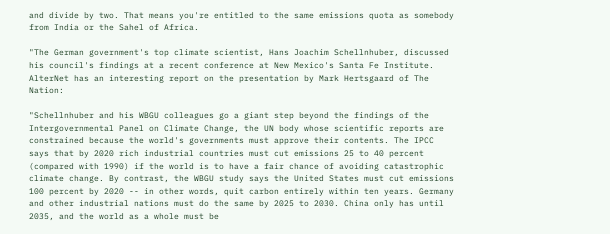and divide by two. That means you're entitled to the same emissions quota as somebody from India or the Sahel of Africa.

"The German government's top climate scientist, Hans Joachim Schellnhuber, discussed his council's findings at a recent conference at New Mexico's Santa Fe Institute. AlterNet has an interesting report on the presentation by Mark Hertsgaard of The Nation:

"Schellnhuber and his WBGU colleagues go a giant step beyond the findings of the Intergovernmental Panel on Climate Change, the UN body whose scientific reports are constrained because the world's governments must approve their contents. The IPCC says that by 2020 rich industrial countries must cut emissions 25 to 40 percent (compared with 1990) if the world is to have a fair chance of avoiding catastrophic climate change. By contrast, the WBGU study says the United States must cut emissions 100 percent by 2020 -- in other words, quit carbon entirely within ten years. Germany and other industrial nations must do the same by 2025 to 2030. China only has until 2035, and the world as a whole must be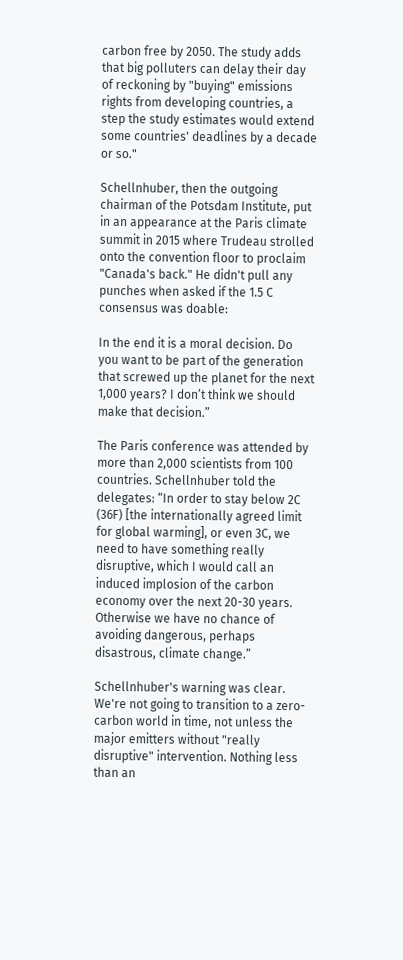carbon free by 2050. The study adds that big polluters can delay their day of reckoning by "buying" emissions rights from developing countries, a step the study estimates would extend some countries' deadlines by a decade or so."

Schellnhuber, then the outgoing chairman of the Potsdam Institute, put in an appearance at the Paris climate summit in 2015 where Trudeau strolled onto the convention floor to proclaim "Canada's back." He didn't pull any punches when asked if the 1.5 C consensus was doable:

In the end it is a moral decision. Do you want to be part of the generation that screwed up the planet for the next 1,000 years? I don’t think we should make that decision.”

The Paris conference was attended by more than 2,000 scientists from 100 countries. Schellnhuber told the delegates: “In order to stay below 2C (36F) [the internationally agreed limit for global warming], or even 3C, we need to have something really disruptive, which I would call an induced implosion of the carbon economy over the next 20-30 years. Otherwise we have no chance of avoiding dangerous, perhaps disastrous, climate change.”

Schellnhuber's warning was clear. We're not going to transition to a zero-carbon world in time, not unless the major emitters without "really disruptive" intervention. Nothing less than an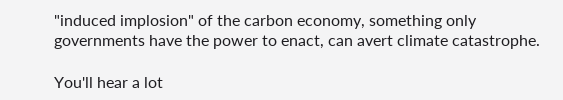"induced implosion" of the carbon economy, something only governments have the power to enact, can avert climate catastrophe.

You'll hear a lot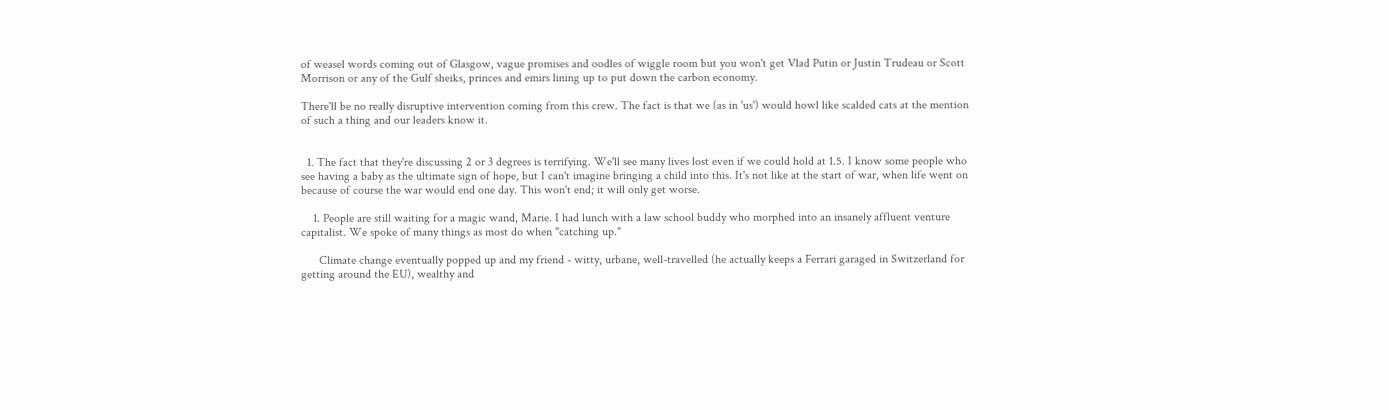of weasel words coming out of Glasgow, vague promises and oodles of wiggle room but you won't get Vlad Putin or Justin Trudeau or Scott Morrison or any of the Gulf sheiks, princes and emirs lining up to put down the carbon economy.

There'll be no really disruptive intervention coming from this crew. The fact is that we (as in 'us') would howl like scalded cats at the mention of such a thing and our leaders know it.


  1. The fact that they're discussing 2 or 3 degrees is terrifying. We'll see many lives lost even if we could hold at 1.5. I know some people who see having a baby as the ultimate sign of hope, but I can't imagine bringing a child into this. It's not like at the start of war, when life went on because of course the war would end one day. This won't end; it will only get worse.

    1. People are still waiting for a magic wand, Marie. I had lunch with a law school buddy who morphed into an insanely affluent venture capitalist. We spoke of many things as most do when "catching up."

      Climate change eventually popped up and my friend - witty, urbane, well-travelled (he actually keeps a Ferrari garaged in Switzerland for getting around the EU), wealthy and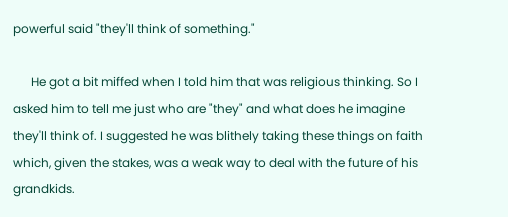powerful said "they'll think of something."

      He got a bit miffed when I told him that was religious thinking. So I asked him to tell me just who are "they" and what does he imagine they'll think of. I suggested he was blithely taking these things on faith which, given the stakes, was a weak way to deal with the future of his grandkids.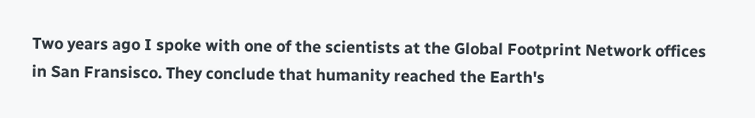Two years ago I spoke with one of the scientists at the Global Footprint Network offices in San Fransisco. They conclude that humanity reached the Earth's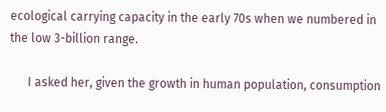ecological carrying capacity in the early 70s when we numbered in the low 3-billion range.

      I asked her, given the growth in human population, consumption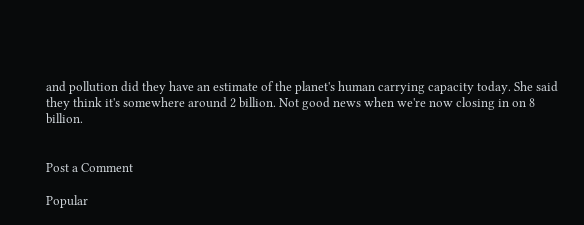and pollution did they have an estimate of the planet's human carrying capacity today. She said they think it's somewhere around 2 billion. Not good news when we're now closing in on 8 billion.


Post a Comment

Popular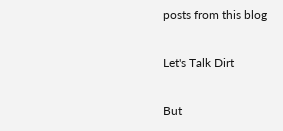posts from this blog

Let's Talk Dirt

But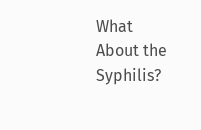What About the Syphilis?